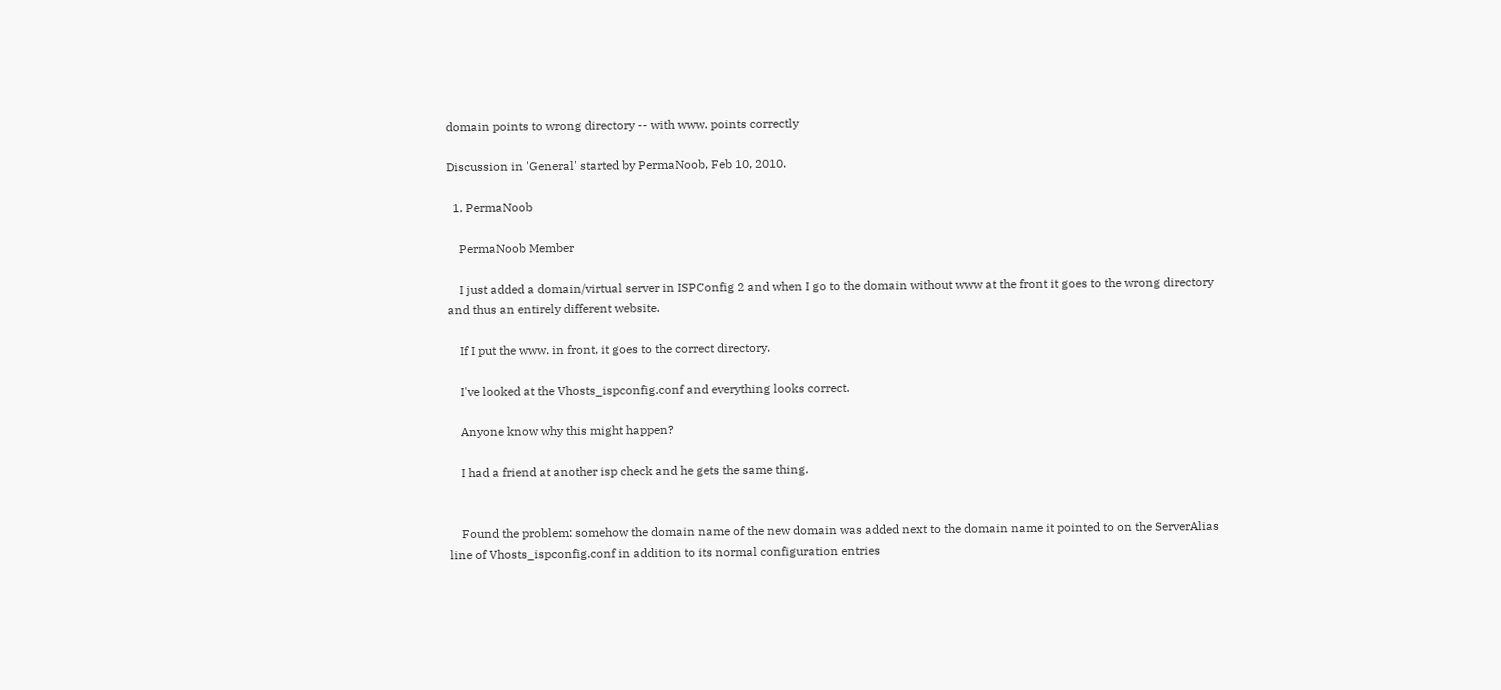domain points to wrong directory -- with www. points correctly

Discussion in 'General' started by PermaNoob, Feb 10, 2010.

  1. PermaNoob

    PermaNoob Member

    I just added a domain/virtual server in ISPConfig 2 and when I go to the domain without www at the front it goes to the wrong directory and thus an entirely different website.

    If I put the www. in front, it goes to the correct directory.

    I've looked at the Vhosts_ispconfig.conf and everything looks correct.

    Anyone know why this might happen?

    I had a friend at another isp check and he gets the same thing.


    Found the problem: somehow the domain name of the new domain was added next to the domain name it pointed to on the ServerAlias line of Vhosts_ispconfig.conf in addition to its normal configuration entries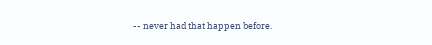-- never had that happen before.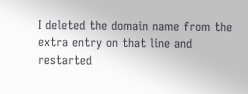I deleted the domain name from the extra entry on that line and restarted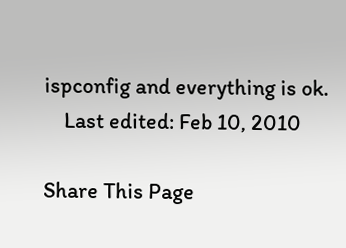ispconfig and everything is ok.
    Last edited: Feb 10, 2010

Share This Page